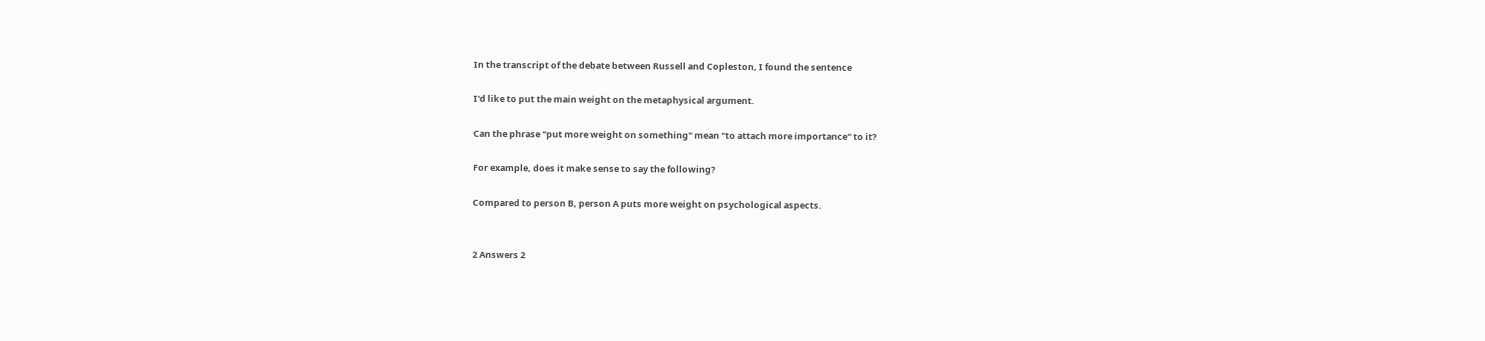In the transcript of the debate between Russell and Copleston, I found the sentence

I'd like to put the main weight on the metaphysical argument.

Can the phrase "put more weight on something" mean "to attach more importance" to it?

For example, does it make sense to say the following?

Compared to person B, person A puts more weight on psychological aspects.


2 Answers 2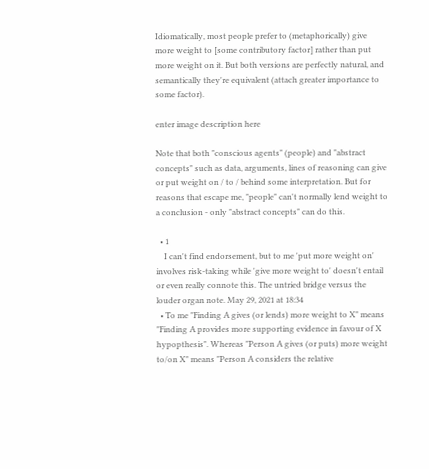Idiomatically, most people prefer to (metaphorically) give more weight to [some contributory factor] rather than put more weight on it. But both versions are perfectly natural, and semantically they're equivalent (attach greater importance to some factor).

enter image description here

Note that both "conscious agents" (people) and "abstract concepts" such as data, arguments, lines of reasoning can give or put weight on / to / behind some interpretation. But for reasons that escape me, "people" can't normally lend weight to a conclusion - only "abstract concepts" can do this.

  • 1
    I can't find endorsement, but to me 'put more weight on' involves risk-taking while 'give more weight to' doesn't entail or even really connote this. The untried bridge versus the louder organ note. May 29, 2021 at 18:34
  • To me "Finding A gives (or lends) more weight to X" means "Finding A provides more supporting evidence in favour of X hypopthesis". Whereas "Person A gives (or puts) more weight to/on X" means "Person A considers the relative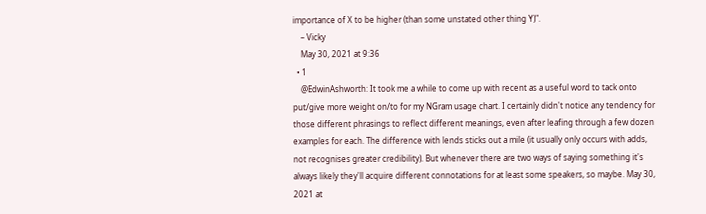importance of X to be higher (than some unstated other thing Y)".
    – Vicky
    May 30, 2021 at 9:36
  • 1
    @EdwinAshworth: It took me a while to come up with recent as a useful word to tack onto put/give more weight on/to for my NGram usage chart. I certainly didn't notice any tendency for those different phrasings to reflect different meanings, even after leafing through a few dozen examples for each. The difference with lends sticks out a mile (it usually only occurs with adds, not recognises greater credibility). But whenever there are two ways of saying something it's always likely they'll acquire different connotations for at least some speakers, so maybe. May 30, 2021 at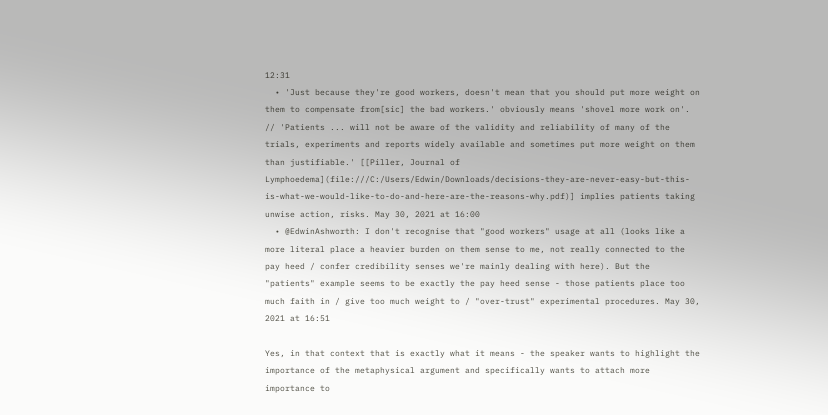12:31
  • 'Just because they're good workers, doesn't mean that you should put more weight on them to compensate from[sic] the bad workers.' obviously means 'shovel more work on'. // 'Patients ... will not be aware of the validity and reliability of many of the trials, experiments and reports widely available and sometimes put more weight on them than justifiable.' [[Piller, Journal of Lymphoedema](file:///C:/Users/Edwin/Downloads/decisions-they-are-never-easy-but-this-is-what-we-would-like-to-do-and-here-are-the-reasons-why.pdf)] implies patients taking unwise action, risks. May 30, 2021 at 16:00
  • @EdwinAshworth: I don't recognise that "good workers" usage at all (looks like a more literal place a heavier burden on them sense to me, not really connected to the pay heed / confer credibility senses we're mainly dealing with here). But the "patients" example seems to be exactly the pay heed sense - those patients place too much faith in / give too much weight to / "over-trust" experimental procedures. May 30, 2021 at 16:51

Yes, in that context that is exactly what it means - the speaker wants to highlight the importance of the metaphysical argument and specifically wants to attach more importance to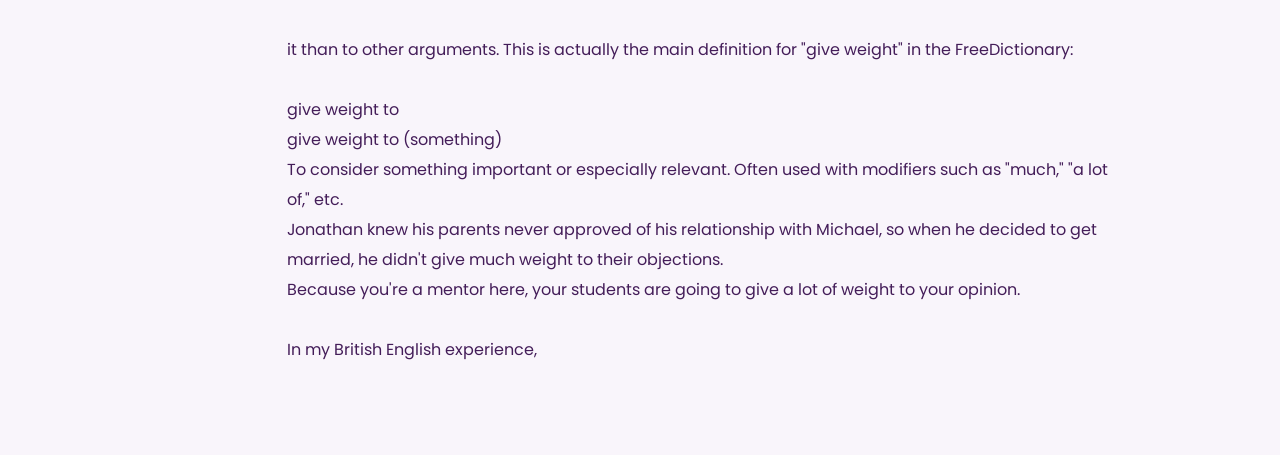it than to other arguments. This is actually the main definition for "give weight" in the FreeDictionary:

give weight to
give weight to (something)
To consider something important or especially relevant. Often used with modifiers such as "much," "a lot of," etc.
Jonathan knew his parents never approved of his relationship with Michael, so when he decided to get married, he didn't give much weight to their objections.
Because you're a mentor here, your students are going to give a lot of weight to your opinion.

In my British English experience,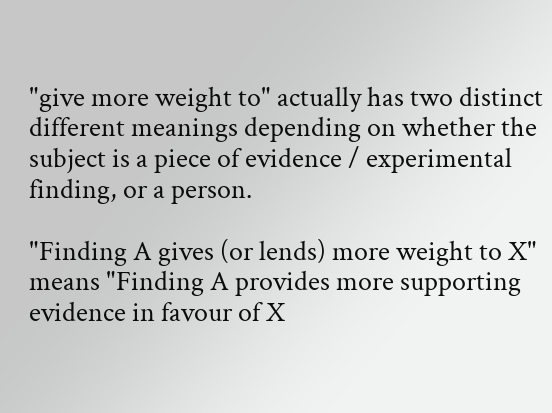"give more weight to" actually has two distinct different meanings depending on whether the subject is a piece of evidence / experimental finding, or a person.

"Finding A gives (or lends) more weight to X" means "Finding A provides more supporting evidence in favour of X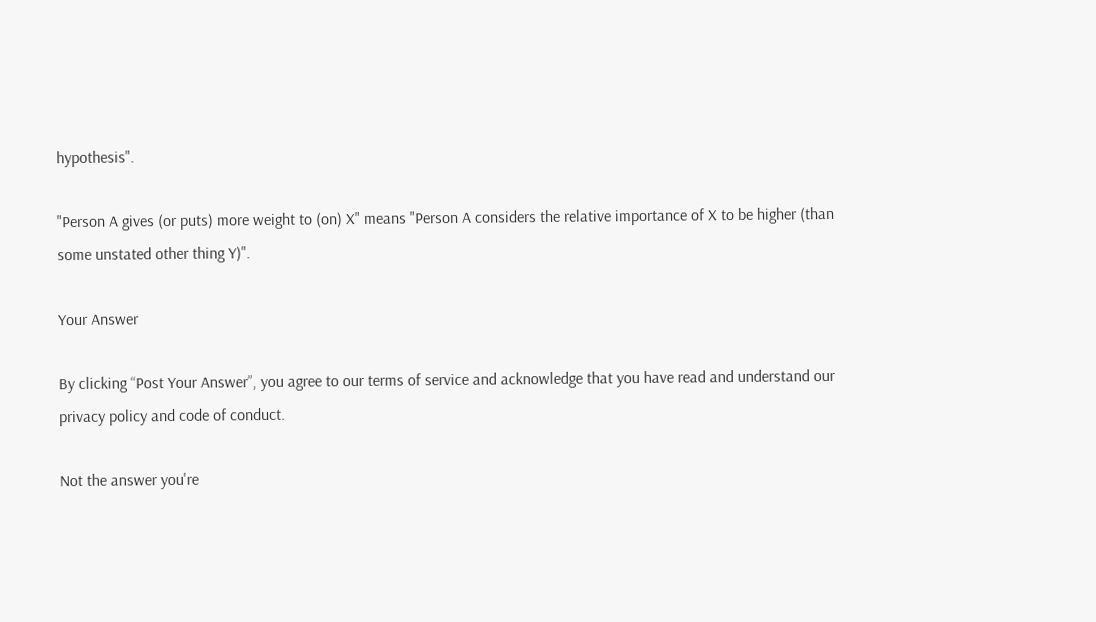hypothesis".

"Person A gives (or puts) more weight to (on) X" means "Person A considers the relative importance of X to be higher (than some unstated other thing Y)".

Your Answer

By clicking “Post Your Answer”, you agree to our terms of service and acknowledge that you have read and understand our privacy policy and code of conduct.

Not the answer you're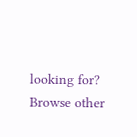looking for? Browse other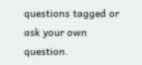questions tagged or ask your own question.